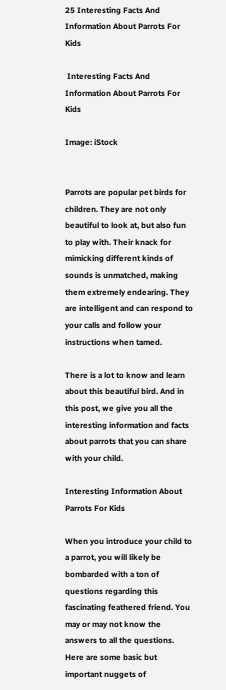25 Interesting Facts And Information About Parrots For Kids

 Interesting Facts And Information About Parrots For Kids

Image: iStock


Parrots are popular pet birds for children. They are not only beautiful to look at, but also fun to play with. Their knack for mimicking different kinds of sounds is unmatched, making them extremely endearing. They are intelligent and can respond to your calls and follow your instructions when tamed.

There is a lot to know and learn about this beautiful bird. And in this post, we give you all the interesting information and facts about parrots that you can share with your child.

Interesting Information About Parrots For Kids

When you introduce your child to a parrot, you will likely be bombarded with a ton of questions regarding this fascinating feathered friend. You may or may not know the answers to all the questions. Here are some basic but important nuggets of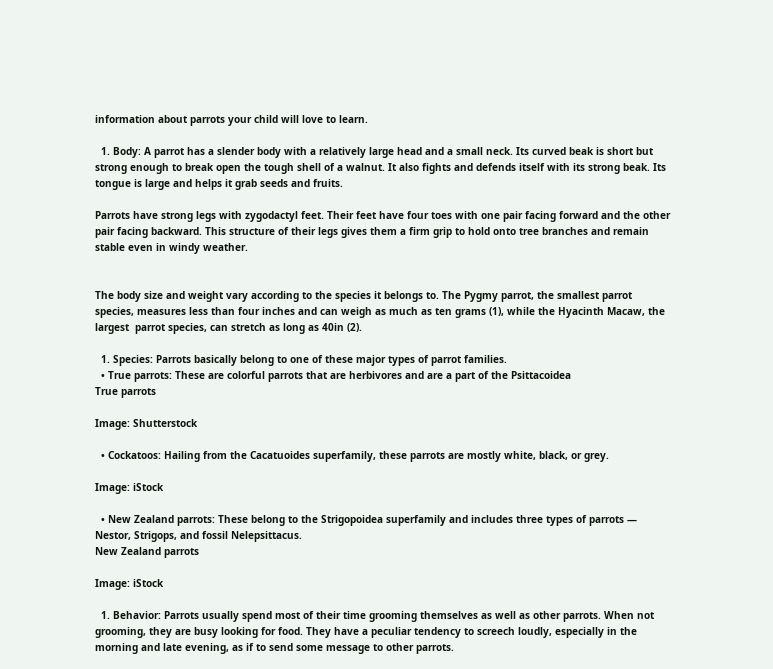information about parrots your child will love to learn.

  1. Body: A parrot has a slender body with a relatively large head and a small neck. Its curved beak is short but strong enough to break open the tough shell of a walnut. It also fights and defends itself with its strong beak. Its tongue is large and helps it grab seeds and fruits.

Parrots have strong legs with zygodactyl feet. Their feet have four toes with one pair facing forward and the other pair facing backward. This structure of their legs gives them a firm grip to hold onto tree branches and remain stable even in windy weather.


The body size and weight vary according to the species it belongs to. The Pygmy parrot, the smallest parrot species, measures less than four inches and can weigh as much as ten grams (1), while the Hyacinth Macaw, the largest  parrot species, can stretch as long as 40in (2).

  1. Species: Parrots basically belong to one of these major types of parrot families.
  • True parrots: These are colorful parrots that are herbivores and are a part of the Psittacoidea
True parrots

Image: Shutterstock

  • Cockatoos: Hailing from the Cacatuoides superfamily, these parrots are mostly white, black, or grey.

Image: iStock

  • New Zealand parrots: These belong to the Strigopoidea superfamily and includes three types of parrots — Nestor, Strigops, and fossil Nelepsittacus.
New Zealand parrots

Image: iStock

  1. Behavior: Parrots usually spend most of their time grooming themselves as well as other parrots. When not grooming, they are busy looking for food. They have a peculiar tendency to screech loudly, especially in the morning and late evening, as if to send some message to other parrots.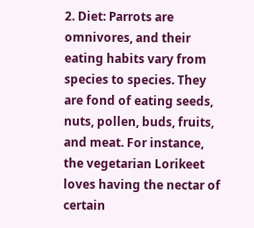2. Diet: Parrots are omnivores, and their eating habits vary from species to species. They are fond of eating seeds, nuts, pollen, buds, fruits, and meat. For instance, the vegetarian Lorikeet loves having the nectar of certain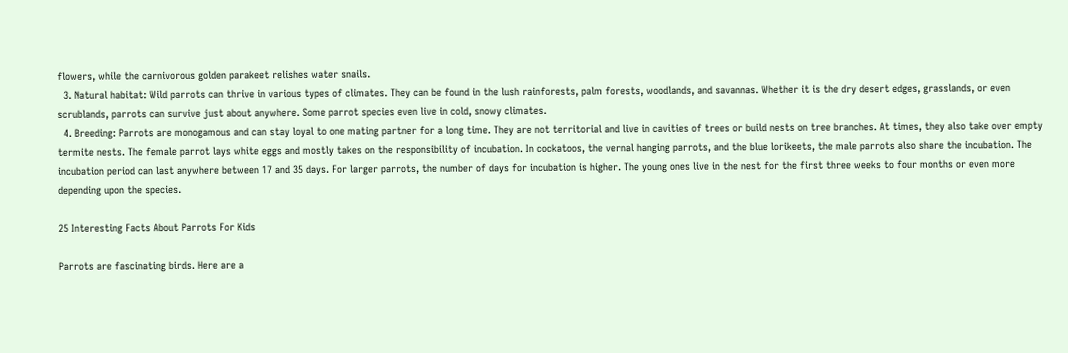flowers, while the carnivorous golden parakeet relishes water snails.
  3. Natural habitat: Wild parrots can thrive in various types of climates. They can be found in the lush rainforests, palm forests, woodlands, and savannas. Whether it is the dry desert edges, grasslands, or even scrublands, parrots can survive just about anywhere. Some parrot species even live in cold, snowy climates.
  4. Breeding: Parrots are monogamous and can stay loyal to one mating partner for a long time. They are not territorial and live in cavities of trees or build nests on tree branches. At times, they also take over empty termite nests. The female parrot lays white eggs and mostly takes on the responsibility of incubation. In cockatoos, the vernal hanging parrots, and the blue lorikeets, the male parrots also share the incubation. The incubation period can last anywhere between 17 and 35 days. For larger parrots, the number of days for incubation is higher. The young ones live in the nest for the first three weeks to four months or even more depending upon the species.

25 Interesting Facts About Parrots For Kids

Parrots are fascinating birds. Here are a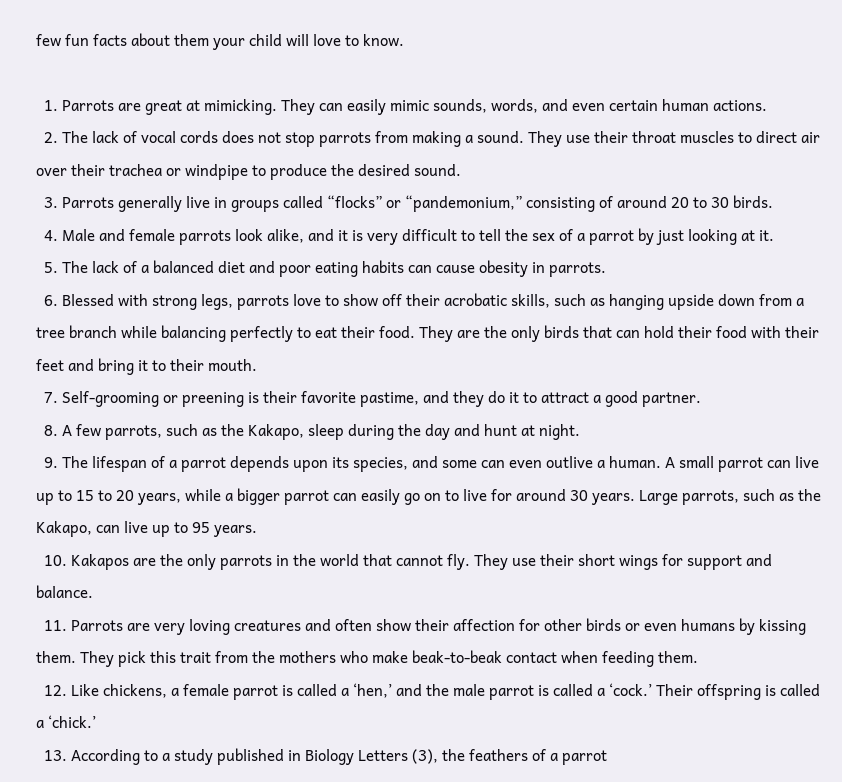few fun facts about them your child will love to know.

  1. Parrots are great at mimicking. They can easily mimic sounds, words, and even certain human actions.
  2. The lack of vocal cords does not stop parrots from making a sound. They use their throat muscles to direct air over their trachea or windpipe to produce the desired sound.
  3. Parrots generally live in groups called “flocks” or “pandemonium,” consisting of around 20 to 30 birds.
  4. Male and female parrots look alike, and it is very difficult to tell the sex of a parrot by just looking at it.
  5. The lack of a balanced diet and poor eating habits can cause obesity in parrots.
  6. Blessed with strong legs, parrots love to show off their acrobatic skills, such as hanging upside down from a tree branch while balancing perfectly to eat their food. They are the only birds that can hold their food with their feet and bring it to their mouth.
  7. Self-grooming or preening is their favorite pastime, and they do it to attract a good partner.
  8. A few parrots, such as the Kakapo, sleep during the day and hunt at night.
  9. The lifespan of a parrot depends upon its species, and some can even outlive a human. A small parrot can live up to 15 to 20 years, while a bigger parrot can easily go on to live for around 30 years. Large parrots, such as the Kakapo, can live up to 95 years.
  10. Kakapos are the only parrots in the world that cannot fly. They use their short wings for support and balance.
  11. Parrots are very loving creatures and often show their affection for other birds or even humans by kissing them. They pick this trait from the mothers who make beak-to-beak contact when feeding them.
  12. Like chickens, a female parrot is called a ‘hen,’ and the male parrot is called a ‘cock.’ Their offspring is called a ‘chick.’
  13. According to a study published in Biology Letters (3), the feathers of a parrot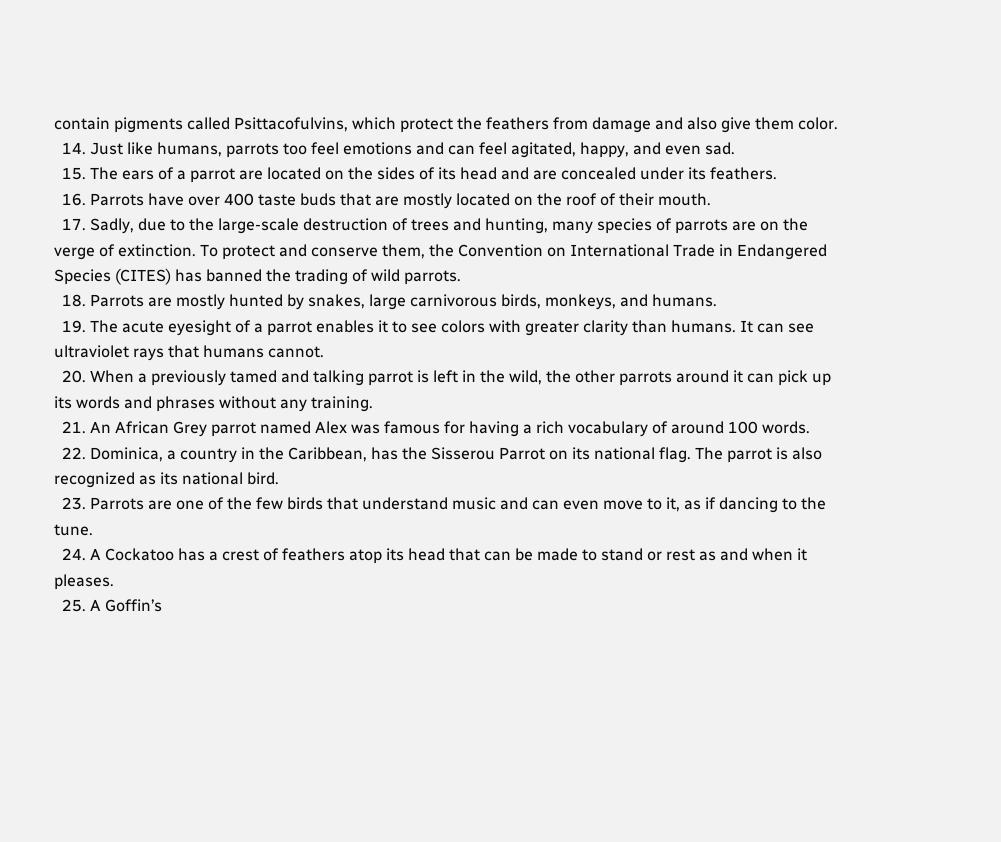contain pigments called Psittacofulvins, which protect the feathers from damage and also give them color.
  14. Just like humans, parrots too feel emotions and can feel agitated, happy, and even sad.
  15. The ears of a parrot are located on the sides of its head and are concealed under its feathers.
  16. Parrots have over 400 taste buds that are mostly located on the roof of their mouth.
  17. Sadly, due to the large-scale destruction of trees and hunting, many species of parrots are on the verge of extinction. To protect and conserve them, the Convention on International Trade in Endangered Species (CITES) has banned the trading of wild parrots.
  18. Parrots are mostly hunted by snakes, large carnivorous birds, monkeys, and humans.
  19. The acute eyesight of a parrot enables it to see colors with greater clarity than humans. It can see ultraviolet rays that humans cannot.
  20. When a previously tamed and talking parrot is left in the wild, the other parrots around it can pick up its words and phrases without any training.
  21. An African Grey parrot named Alex was famous for having a rich vocabulary of around 100 words.
  22. Dominica, a country in the Caribbean, has the Sisserou Parrot on its national flag. The parrot is also recognized as its national bird.
  23. Parrots are one of the few birds that understand music and can even move to it, as if dancing to the tune.
  24. A Cockatoo has a crest of feathers atop its head that can be made to stand or rest as and when it pleases.
  25. A Goffin’s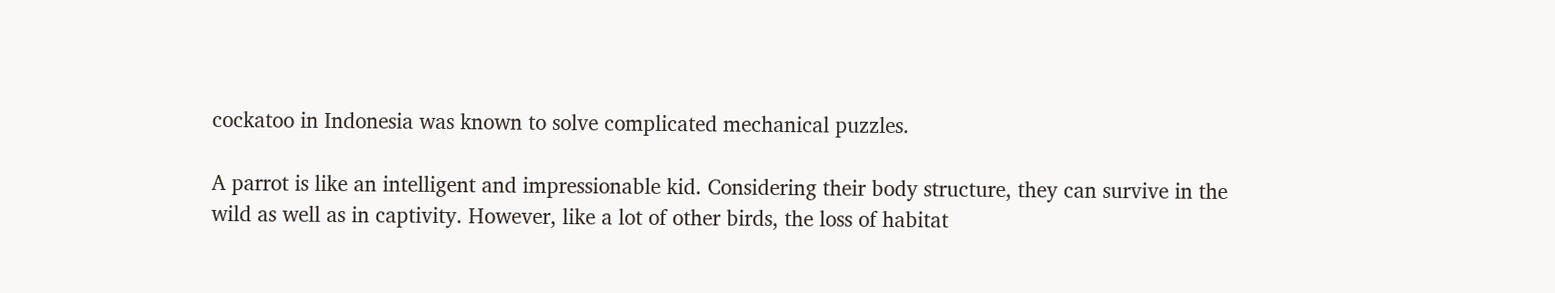cockatoo in Indonesia was known to solve complicated mechanical puzzles.

A parrot is like an intelligent and impressionable kid. Considering their body structure, they can survive in the wild as well as in captivity. However, like a lot of other birds, the loss of habitat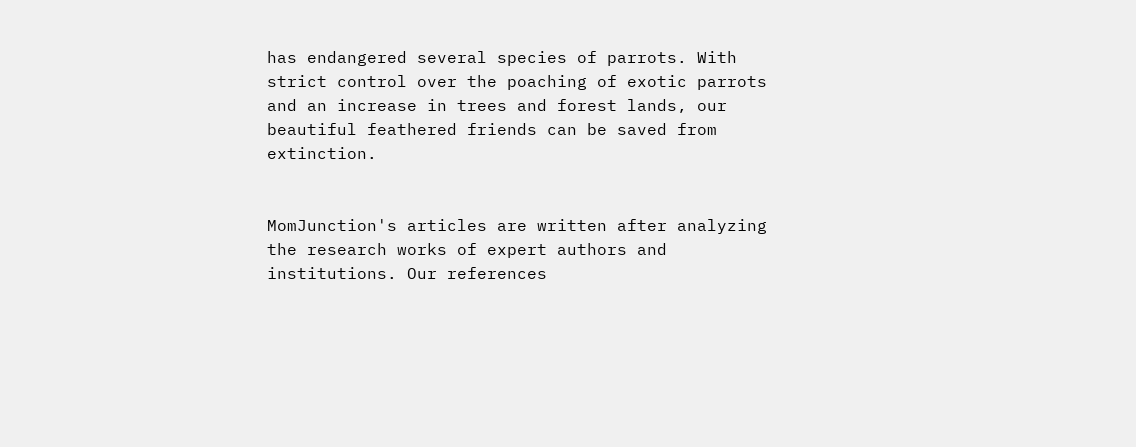has endangered several species of parrots. With strict control over the poaching of exotic parrots and an increase in trees and forest lands, our beautiful feathered friends can be saved from extinction.


MomJunction's articles are written after analyzing the research works of expert authors and institutions. Our references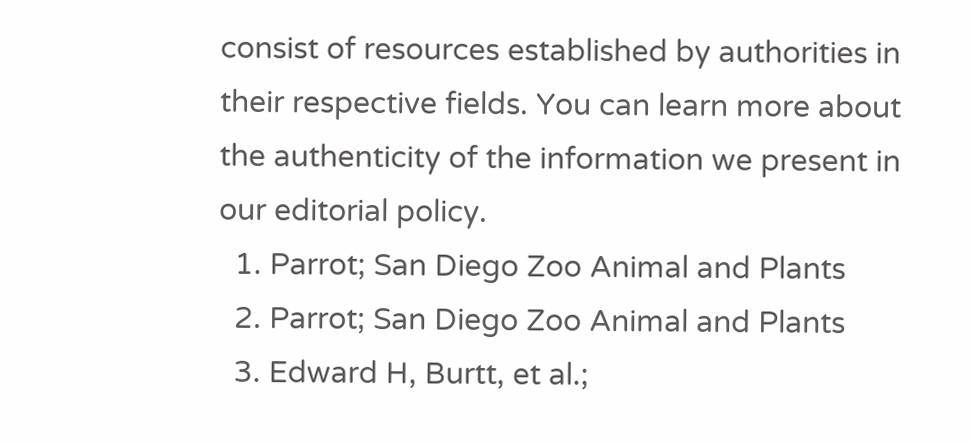consist of resources established by authorities in their respective fields. You can learn more about the authenticity of the information we present in our editorial policy.
  1. Parrot; San Diego Zoo Animal and Plants
  2. Parrot; San Diego Zoo Animal and Plants
  3. Edward H, Burtt, et al.;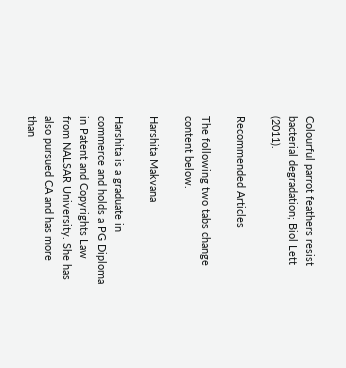Colourful parrot feathers resist bacterial degradation; Biol Lett (2011).

Recommended Articles

The following two tabs change content below.

Harshita Makvana

Harshita is a graduate in commerce and holds a PG Diploma in Patent and Copyrights Law from NALSAR University. She has also pursued CA and has more than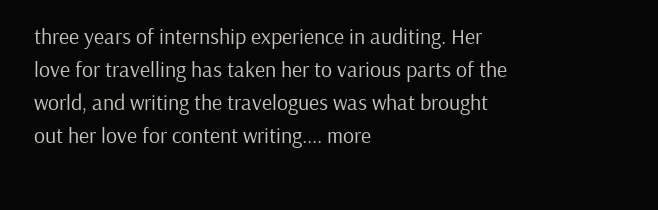three years of internship experience in auditing. Her love for travelling has taken her to various parts of the world, and writing the travelogues was what brought out her love for content writing.... more